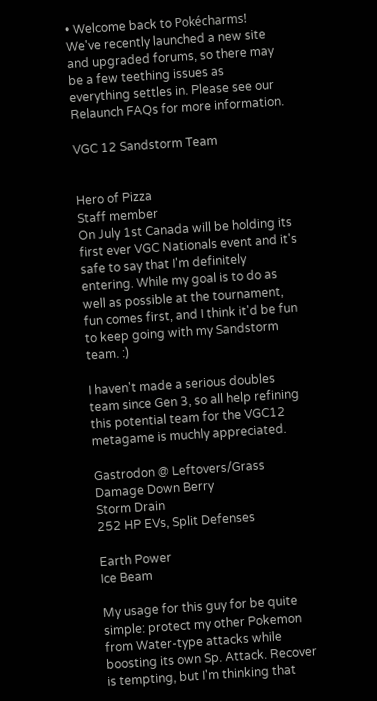• Welcome back to Pokécharms! We've recently launched a new site and upgraded forums, so there may be a few teething issues as everything settles in. Please see our Relaunch FAQs for more information.

VGC 12 Sandstorm Team


Hero of Pizza
Staff member
On July 1st Canada will be holding its first ever VGC Nationals event and it's safe to say that I'm definitely entering. While my goal is to do as well as possible at the tournament, fun comes first, and I think it'd be fun to keep going with my Sandstorm team. :)

I haven't made a serious doubles team since Gen 3, so all help refining this potential team for the VGC12 metagame is muchly appreciated.

Gastrodon @ Leftovers/Grass Damage Down Berry
Storm Drain
252 HP EVs, Split Defenses

Earth Power
Ice Beam

My usage for this guy for be quite simple: protect my other Pokemon from Water-type attacks while boosting its own Sp. Attack. Recover is tempting, but I'm thinking that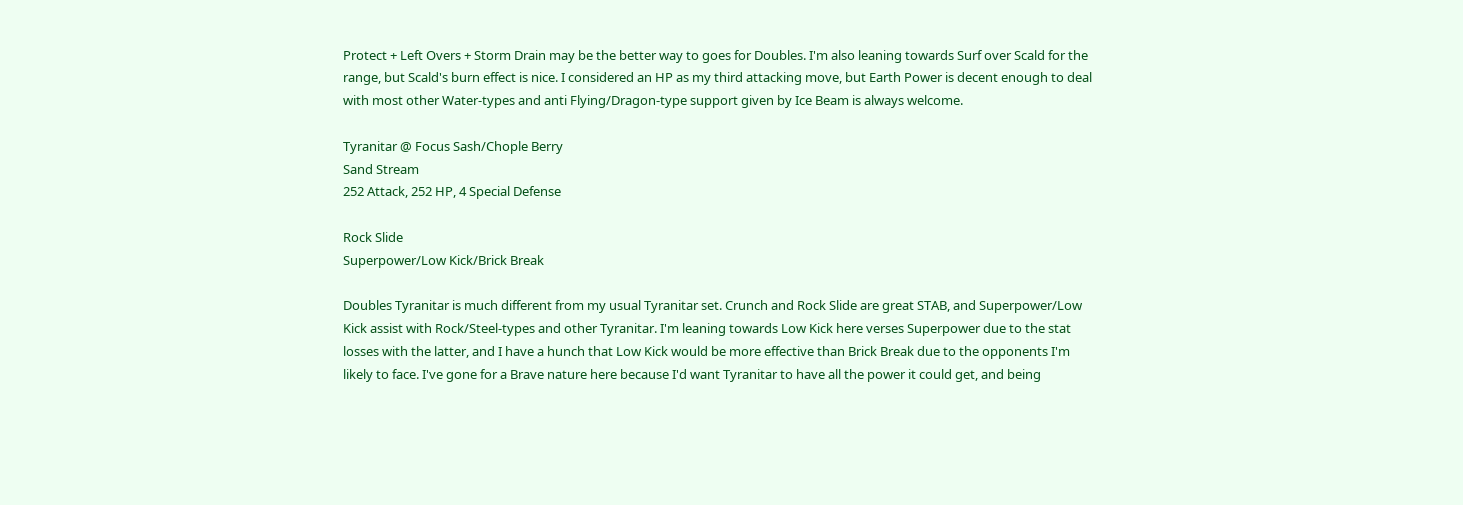Protect + Left Overs + Storm Drain may be the better way to goes for Doubles. I'm also leaning towards Surf over Scald for the range, but Scald's burn effect is nice. I considered an HP as my third attacking move, but Earth Power is decent enough to deal with most other Water-types and anti Flying/Dragon-type support given by Ice Beam is always welcome.

Tyranitar @ Focus Sash/Chople Berry
Sand Stream
252 Attack, 252 HP, 4 Special Defense

Rock Slide
Superpower/Low Kick/Brick Break

Doubles Tyranitar is much different from my usual Tyranitar set. Crunch and Rock Slide are great STAB, and Superpower/Low Kick assist with Rock/Steel-types and other Tyranitar. I'm leaning towards Low Kick here verses Superpower due to the stat losses with the latter, and I have a hunch that Low Kick would be more effective than Brick Break due to the opponents I'm likely to face. I've gone for a Brave nature here because I'd want Tyranitar to have all the power it could get, and being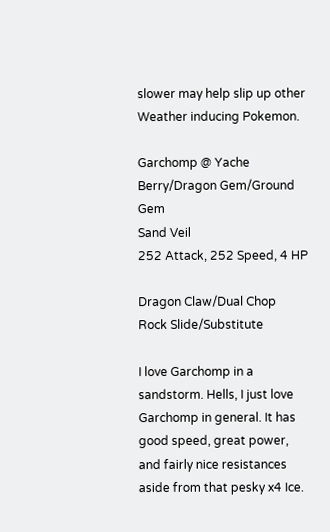slower may help slip up other Weather inducing Pokemon.

Garchomp @ Yache Berry/Dragon Gem/Ground Gem
Sand Veil
252 Attack, 252 Speed, 4 HP

Dragon Claw/Dual Chop
Rock Slide/Substitute

I love Garchomp in a sandstorm. Hells, I just love Garchomp in general. It has good speed, great power, and fairly nice resistances aside from that pesky x4 Ice.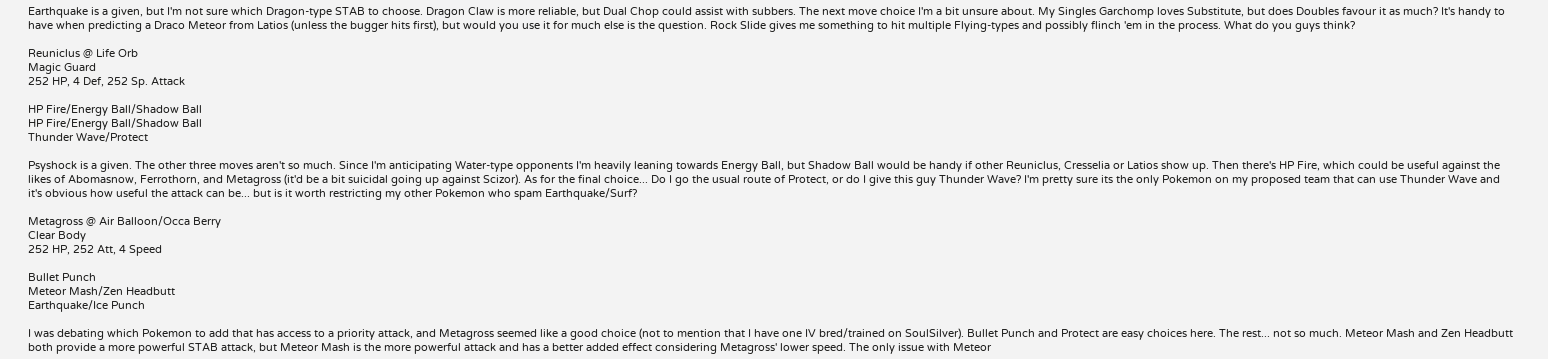Earthquake is a given, but I'm not sure which Dragon-type STAB to choose. Dragon Claw is more reliable, but Dual Chop could assist with subbers. The next move choice I'm a bit unsure about. My Singles Garchomp loves Substitute, but does Doubles favour it as much? It's handy to have when predicting a Draco Meteor from Latios (unless the bugger hits first), but would you use it for much else is the question. Rock Slide gives me something to hit multiple Flying-types and possibly flinch 'em in the process. What do you guys think?

Reuniclus @ Life Orb
Magic Guard
252 HP, 4 Def, 252 Sp. Attack

HP Fire/Energy Ball/Shadow Ball
HP Fire/Energy Ball/Shadow Ball
Thunder Wave/Protect

Psyshock is a given. The other three moves aren't so much. Since I'm anticipating Water-type opponents I'm heavily leaning towards Energy Ball, but Shadow Ball would be handy if other Reuniclus, Cresselia or Latios show up. Then there's HP Fire, which could be useful against the likes of Abomasnow, Ferrothorn, and Metagross (it'd be a bit suicidal going up against Scizor). As for the final choice... Do I go the usual route of Protect, or do I give this guy Thunder Wave? I'm pretty sure its the only Pokemon on my proposed team that can use Thunder Wave and it's obvious how useful the attack can be... but is it worth restricting my other Pokemon who spam Earthquake/Surf?

Metagross @ Air Balloon/Occa Berry
Clear Body
252 HP, 252 Att, 4 Speed

Bullet Punch
Meteor Mash/Zen Headbutt
Earthquake/Ice Punch

I was debating which Pokemon to add that has access to a priority attack, and Metagross seemed like a good choice (not to mention that I have one IV bred/trained on SoulSilver). Bullet Punch and Protect are easy choices here. The rest... not so much. Meteor Mash and Zen Headbutt both provide a more powerful STAB attack, but Meteor Mash is the more powerful attack and has a better added effect considering Metagross' lower speed. The only issue with Meteor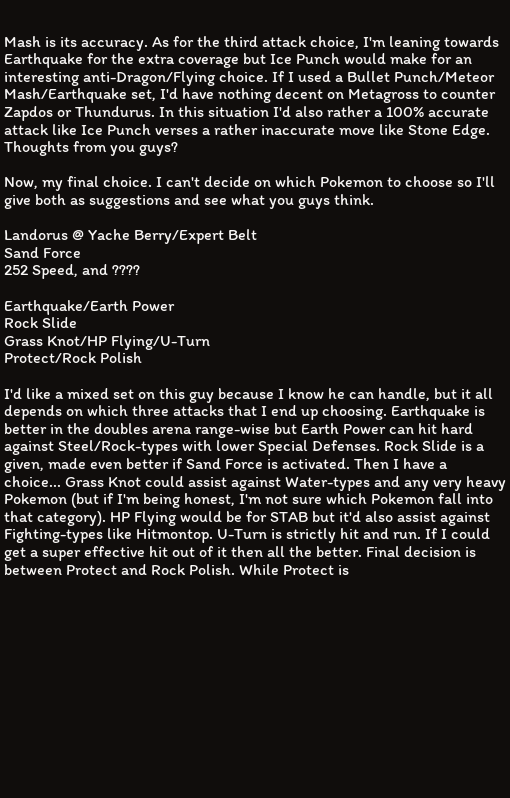Mash is its accuracy. As for the third attack choice, I'm leaning towards Earthquake for the extra coverage but Ice Punch would make for an interesting anti-Dragon/Flying choice. If I used a Bullet Punch/Meteor Mash/Earthquake set, I'd have nothing decent on Metagross to counter Zapdos or Thundurus. In this situation I'd also rather a 100% accurate attack like Ice Punch verses a rather inaccurate move like Stone Edge. Thoughts from you guys?

Now, my final choice. I can't decide on which Pokemon to choose so I'll give both as suggestions and see what you guys think.

Landorus @ Yache Berry/Expert Belt
Sand Force
252 Speed, and ????

Earthquake/Earth Power
Rock Slide
Grass Knot/HP Flying/U-Turn
Protect/Rock Polish

I'd like a mixed set on this guy because I know he can handle, but it all depends on which three attacks that I end up choosing. Earthquake is better in the doubles arena range-wise but Earth Power can hit hard against Steel/Rock-types with lower Special Defenses. Rock Slide is a given, made even better if Sand Force is activated. Then I have a choice... Grass Knot could assist against Water-types and any very heavy Pokemon (but if I'm being honest, I'm not sure which Pokemon fall into that category). HP Flying would be for STAB but it'd also assist against Fighting-types like Hitmontop. U-Turn is strictly hit and run. If I could get a super effective hit out of it then all the better. Final decision is between Protect and Rock Polish. While Protect is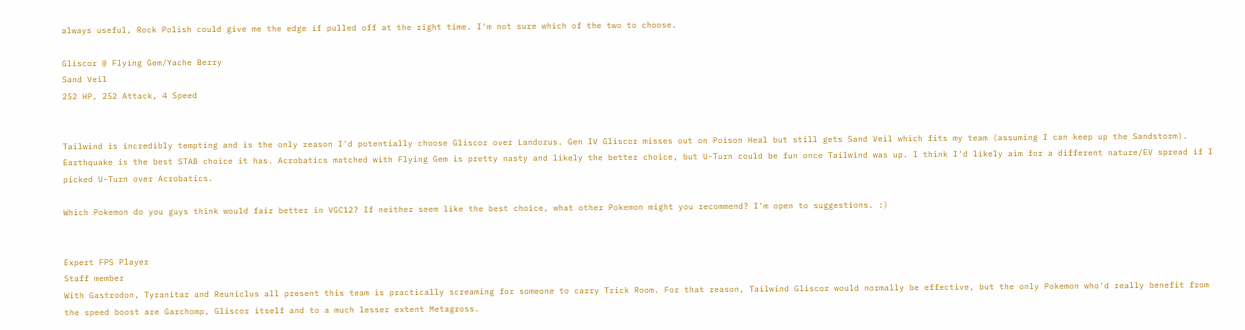always useful, Rock Polish could give me the edge if pulled off at the right time. I'm not sure which of the two to choose.

Gliscor @ Flying Gem/Yache Berry
Sand Veil
252 HP, 252 Attack, 4 Speed


Tailwind is incredibly tempting and is the only reason I'd potentially choose Gliscor over Landorus. Gen IV Gliscor misses out on Poison Heal but still gets Sand Veil which fits my team (assuming I can keep up the Sandstorm). Earthquake is the best STAB choice it has. Acrobatics matched with Flying Gem is pretty nasty and likely the better choice, but U-Turn could be fun once Tailwind was up. I think I'd likely aim for a different nature/EV spread if I picked U-Turn over Acrobatics.

Which Pokemon do you guys think would fair better in VGC12? If neither seem like the best choice, what other Pokemon might you recommend? I'm open to suggestions. :)


Expert FPS Player
Staff member
With Gastrodon, Tyranitar and Reuniclus all present this team is practically screaming for someone to carry Trick Room. For that reason, Tailwind Gliscor would normally be effective, but the only Pokemon who'd really benefit from the speed boost are Garchomp, Gliscor itself and to a much lesser extent Metagross.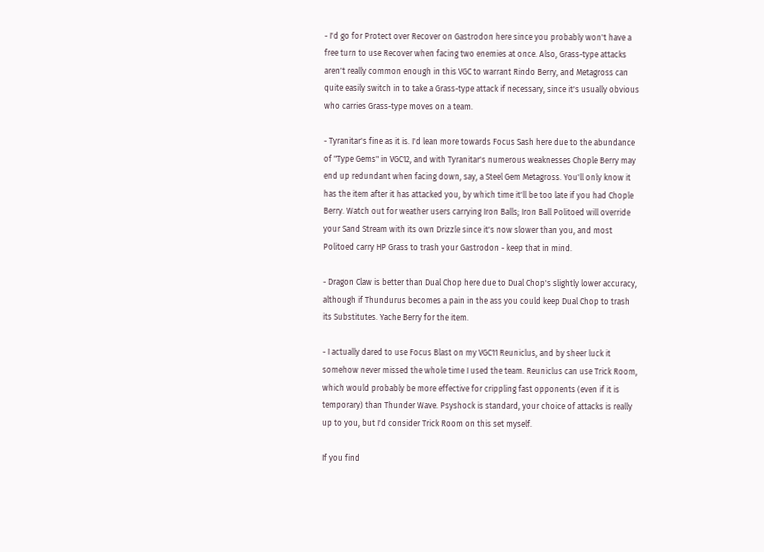- I'd go for Protect over Recover on Gastrodon here since you probably won't have a free turn to use Recover when facing two enemies at once. Also, Grass-type attacks aren't really common enough in this VGC to warrant Rindo Berry, and Metagross can quite easily switch in to take a Grass-type attack if necessary, since it's usually obvious who carries Grass-type moves on a team.

- Tyranitar's fine as it is. I'd lean more towards Focus Sash here due to the abundance of "Type Gems" in VGC12, and with Tyranitar's numerous weaknesses Chople Berry may end up redundant when facing down, say, a Steel Gem Metagross. You'll only know it has the item after it has attacked you, by which time it'll be too late if you had Chople Berry. Watch out for weather users carrying Iron Balls; Iron Ball Politoed will override your Sand Stream with its own Drizzle since it's now slower than you, and most Politoed carry HP Grass to trash your Gastrodon - keep that in mind.

- Dragon Claw is better than Dual Chop here due to Dual Chop's slightly lower accuracy, although if Thundurus becomes a pain in the ass you could keep Dual Chop to trash its Substitutes. Yache Berry for the item.

- I actually dared to use Focus Blast on my VGC11 Reuniclus, and by sheer luck it somehow never missed the whole time I used the team. Reuniclus can use Trick Room, which would probably be more effective for crippling fast opponents (even if it is temporary) than Thunder Wave. Psyshock is standard, your choice of attacks is really up to you, but I'd consider Trick Room on this set myself.

If you find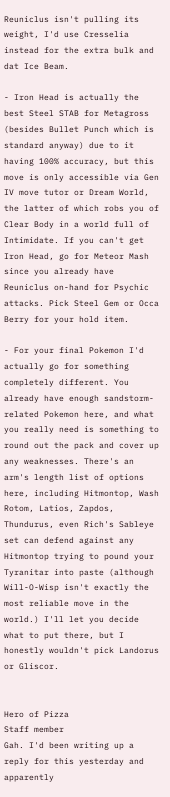Reuniclus isn't pulling its weight, I'd use Cresselia instead for the extra bulk and dat Ice Beam.

- Iron Head is actually the best Steel STAB for Metagross (besides Bullet Punch which is standard anyway) due to it having 100% accuracy, but this move is only accessible via Gen IV move tutor or Dream World, the latter of which robs you of Clear Body in a world full of Intimidate. If you can't get Iron Head, go for Meteor Mash since you already have Reuniclus on-hand for Psychic attacks. Pick Steel Gem or Occa Berry for your hold item.

- For your final Pokemon I'd actually go for something completely different. You already have enough sandstorm-related Pokemon here, and what you really need is something to round out the pack and cover up any weaknesses. There's an arm's length list of options here, including Hitmontop, Wash Rotom, Latios, Zapdos, Thundurus, even Rich's Sableye set can defend against any Hitmontop trying to pound your Tyranitar into paste (although Will-O-Wisp isn't exactly the most reliable move in the world.) I'll let you decide what to put there, but I honestly wouldn't pick Landorus or Gliscor.


Hero of Pizza
Staff member
Gah. I'd been writing up a reply for this yesterday and apparently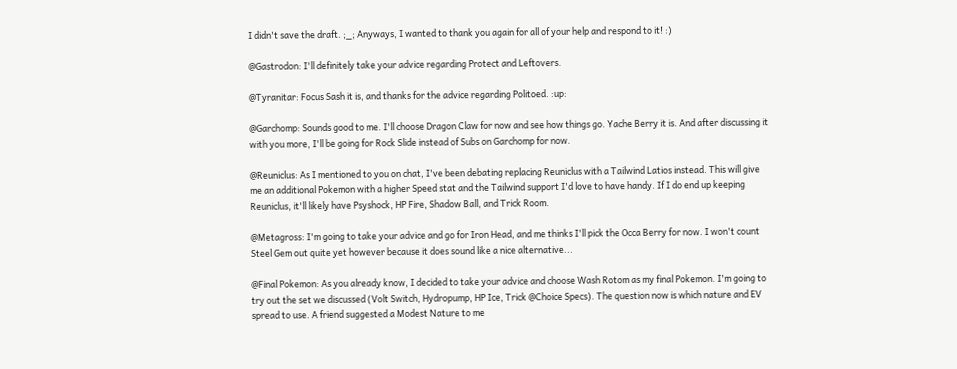I didn't save the draft. ;_; Anyways, I wanted to thank you again for all of your help and respond to it! :)

@Gastrodon: I'll definitely take your advice regarding Protect and Leftovers.

@Tyranitar: Focus Sash it is, and thanks for the advice regarding Politoed. :up:

@Garchomp: Sounds good to me. I'll choose Dragon Claw for now and see how things go. Yache Berry it is. And after discussing it with you more, I'll be going for Rock Slide instead of Subs on Garchomp for now.

@Reuniclus: As I mentioned to you on chat, I've been debating replacing Reuniclus with a Tailwind Latios instead. This will give me an additional Pokemon with a higher Speed stat and the Tailwind support I'd love to have handy. If I do end up keeping Reuniclus, it'll likely have Psyshock, HP Fire, Shadow Ball, and Trick Room.

@Metagross: I'm going to take your advice and go for Iron Head, and me thinks I'll pick the Occa Berry for now. I won't count Steel Gem out quite yet however because it does sound like a nice alternative...

@Final Pokemon: As you already know, I decided to take your advice and choose Wash Rotom as my final Pokemon. I'm going to try out the set we discussed (Volt Switch, Hydropump, HP Ice, Trick @Choice Specs). The question now is which nature and EV spread to use. A friend suggested a Modest Nature to me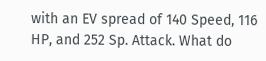with an EV spread of 140 Speed, 116 HP, and 252 Sp. Attack. What do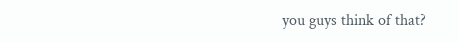you guys think of that?